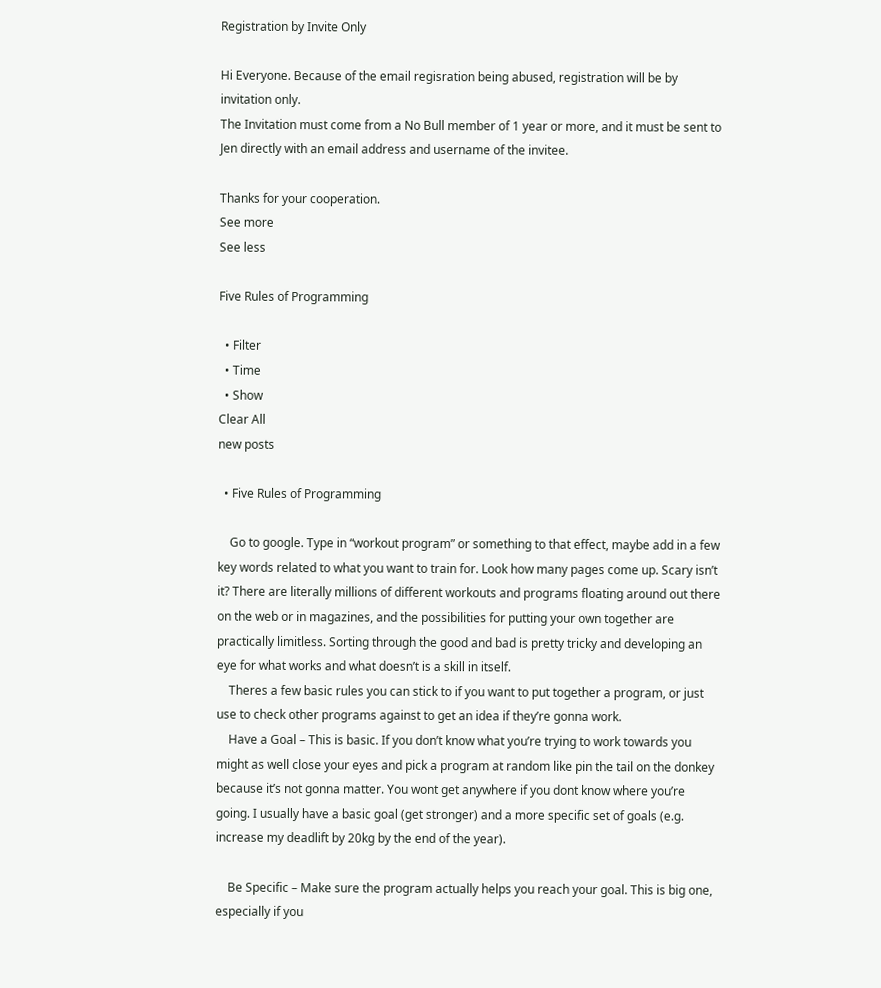Registration by Invite Only

Hi Everyone. Because of the email regisration being abused, registration will be by invitation only.
The Invitation must come from a No Bull member of 1 year or more, and it must be sent to Jen directly with an email address and username of the invitee.

Thanks for your cooperation.
See more
See less

Five Rules of Programming

  • Filter
  • Time
  • Show
Clear All
new posts

  • Five Rules of Programming

    Go to google. Type in “workout program” or something to that effect, maybe add in a few key words related to what you want to train for. Look how many pages come up. Scary isn’t it? There are literally millions of different workouts and programs floating around out there on the web or in magazines, and the possibilities for putting your own together are practically limitless. Sorting through the good and bad is pretty tricky and developing an eye for what works and what doesn’t is a skill in itself.
    Theres a few basic rules you can stick to if you want to put together a program, or just use to check other programs against to get an idea if they’re gonna work.
    Have a Goal – This is basic. If you don’t know what you’re trying to work towards you might as well close your eyes and pick a program at random like pin the tail on the donkey because it’s not gonna matter. You wont get anywhere if you dont know where you’re going. I usually have a basic goal (get stronger) and a more specific set of goals (e.g. increase my deadlift by 20kg by the end of the year).

    Be Specific – Make sure the program actually helps you reach your goal. This is big one, especially if you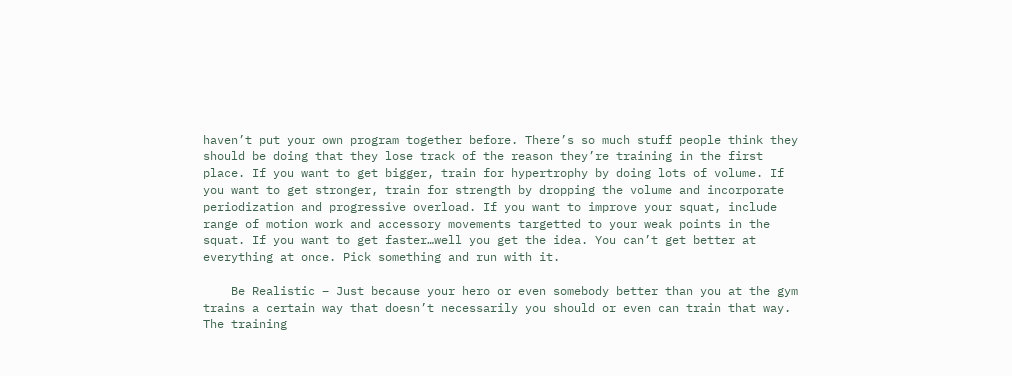haven’t put your own program together before. There’s so much stuff people think they should be doing that they lose track of the reason they’re training in the first place. If you want to get bigger, train for hypertrophy by doing lots of volume. If you want to get stronger, train for strength by dropping the volume and incorporate periodization and progressive overload. If you want to improve your squat, include range of motion work and accessory movements targetted to your weak points in the squat. If you want to get faster…well you get the idea. You can’t get better at everything at once. Pick something and run with it.

    Be Realistic – Just because your hero or even somebody better than you at the gym trains a certain way that doesn’t necessarily you should or even can train that way. The training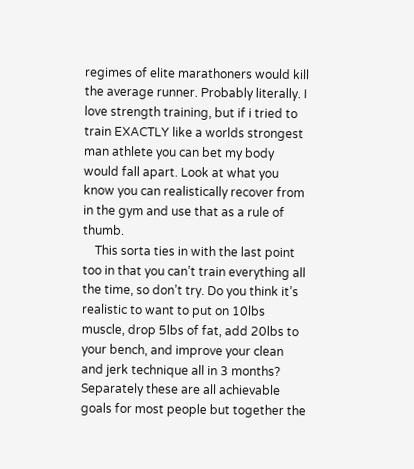regimes of elite marathoners would kill the average runner. Probably literally. I love strength training, but if i tried to train EXACTLY like a worlds strongest man athlete you can bet my body would fall apart. Look at what you know you can realistically recover from in the gym and use that as a rule of thumb.
    This sorta ties in with the last point too in that you can’t train everything all the time, so don’t try. Do you think it’s realistic to want to put on 10lbs muscle, drop 5lbs of fat, add 20lbs to your bench, and improve your clean and jerk technique all in 3 months? Separately these are all achievable goals for most people but together the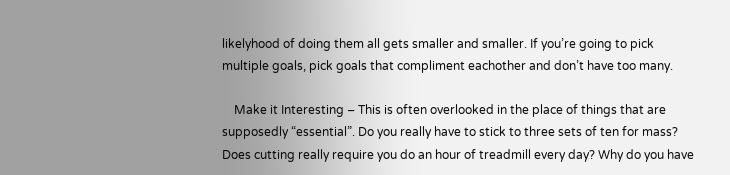likelyhood of doing them all gets smaller and smaller. If you’re going to pick multiple goals, pick goals that compliment eachother and don’t have too many.

    Make it Interesting – This is often overlooked in the place of things that are supposedly “essential”. Do you really have to stick to three sets of ten for mass? Does cutting really require you do an hour of treadmill every day? Why do you have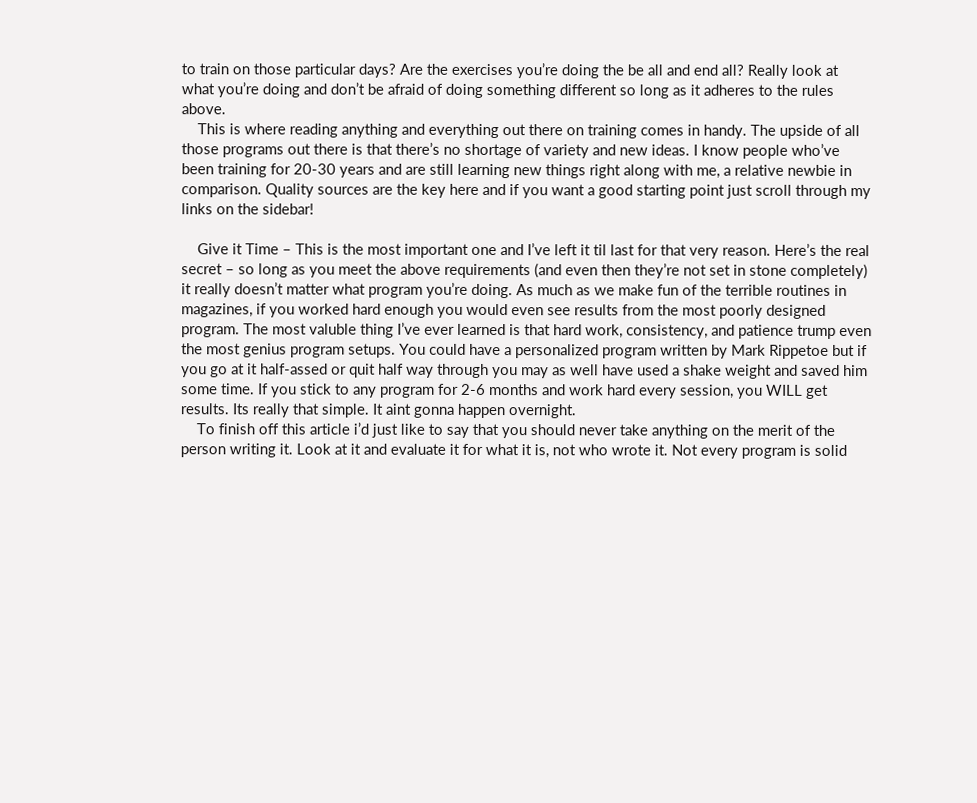to train on those particular days? Are the exercises you’re doing the be all and end all? Really look at what you’re doing and don’t be afraid of doing something different so long as it adheres to the rules above.
    This is where reading anything and everything out there on training comes in handy. The upside of all those programs out there is that there’s no shortage of variety and new ideas. I know people who’ve been training for 20-30 years and are still learning new things right along with me, a relative newbie in comparison. Quality sources are the key here and if you want a good starting point just scroll through my links on the sidebar!

    Give it Time – This is the most important one and I’ve left it til last for that very reason. Here’s the real secret – so long as you meet the above requirements (and even then they’re not set in stone completely) it really doesn’t matter what program you’re doing. As much as we make fun of the terrible routines in magazines, if you worked hard enough you would even see results from the most poorly designed program. The most valuble thing I’ve ever learned is that hard work, consistency, and patience trump even the most genius program setups. You could have a personalized program written by Mark Rippetoe but if you go at it half-assed or quit half way through you may as well have used a shake weight and saved him some time. If you stick to any program for 2-6 months and work hard every session, you WILL get results. Its really that simple. It aint gonna happen overnight.
    To finish off this article i’d just like to say that you should never take anything on the merit of the person writing it. Look at it and evaluate it for what it is, not who wrote it. Not every program is solid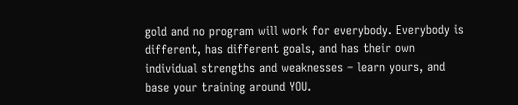gold and no program will work for everybody. Everybody is different, has different goals, and has their own individual strengths and weaknesses – learn yours, and base your training around YOU.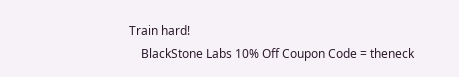Train hard!
    BlackStone Labs 10% Off Coupon Code = theneck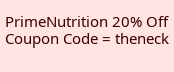PrimeNutrition 20% Off Coupon Code = theneck